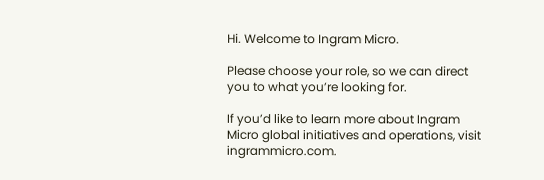Hi. Welcome to Ingram Micro.

Please choose your role, so we can direct you to what you’re looking for.

If you’d like to learn more about Ingram Micro global initiatives and operations, visit ingrammicro.com.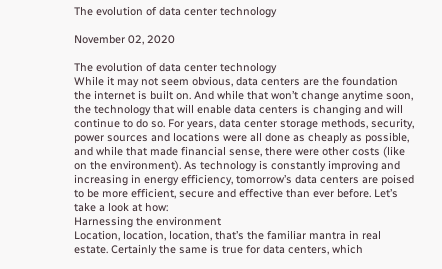The evolution of data center technology

November 02, 2020

The evolution of data center technology
While it may not seem obvious, data centers are the foundation the internet is built on. And while that won’t change anytime soon, the technology that will enable data centers is changing and will continue to do so. For years, data center storage methods, security, power sources and locations were all done as cheaply as possible, and while that made financial sense, there were other costs (like on the environment). As technology is constantly improving and increasing in energy efficiency, tomorrow’s data centers are poised to be more efficient, secure and effective than ever before. Let’s take a look at how:
Harnessing the environment
Location, location, location, that’s the familiar mantra in real estate. Certainly the same is true for data centers, which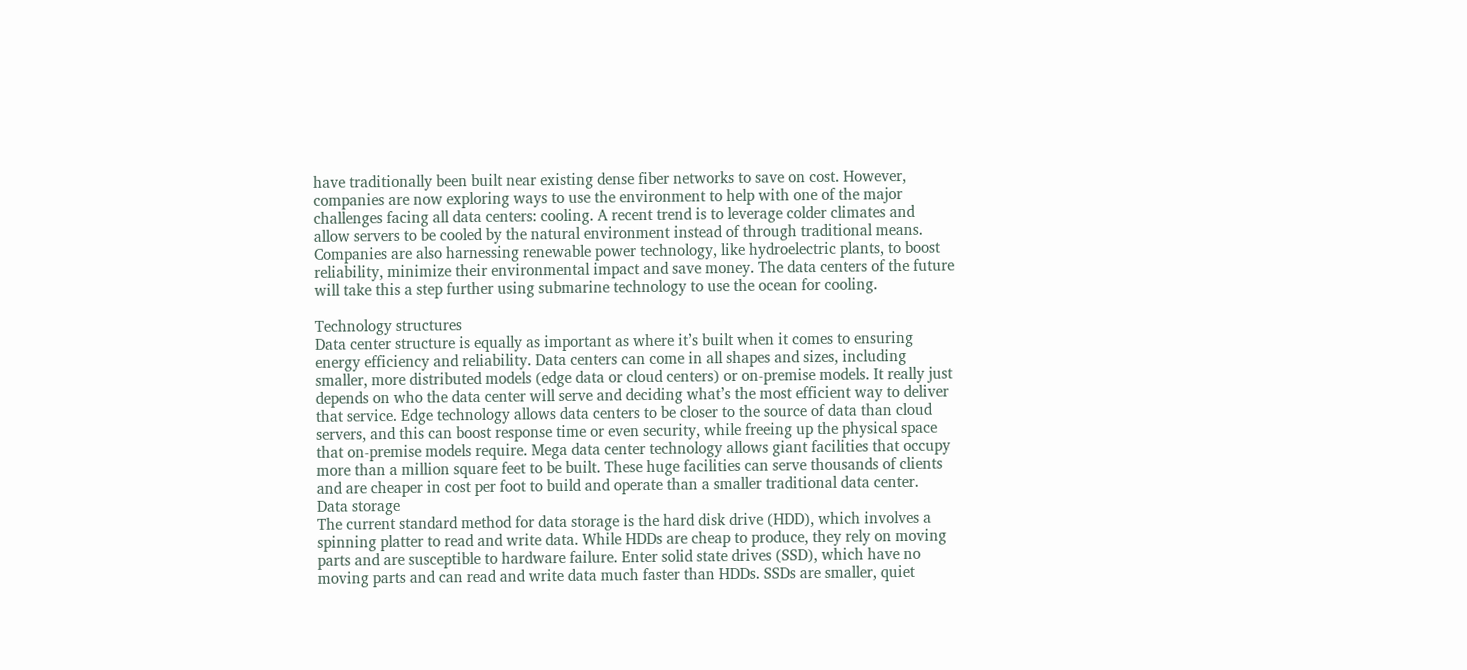have traditionally been built near existing dense fiber networks to save on cost. However, companies are now exploring ways to use the environment to help with one of the major challenges facing all data centers: cooling. A recent trend is to leverage colder climates and allow servers to be cooled by the natural environment instead of through traditional means. Companies are also harnessing renewable power technology, like hydroelectric plants, to boost reliability, minimize their environmental impact and save money. The data centers of the future will take this a step further using submarine technology to use the ocean for cooling.

Technology structures
Data center structure is equally as important as where it’s built when it comes to ensuring energy efficiency and reliability. Data centers can come in all shapes and sizes, including smaller, more distributed models (edge data or cloud centers) or on-premise models. It really just depends on who the data center will serve and deciding what’s the most efficient way to deliver that service. Edge technology allows data centers to be closer to the source of data than cloud servers, and this can boost response time or even security, while freeing up the physical space that on-premise models require. Mega data center technology allows giant facilities that occupy more than a million square feet to be built. These huge facilities can serve thousands of clients and are cheaper in cost per foot to build and operate than a smaller traditional data center.
Data storage
The current standard method for data storage is the hard disk drive (HDD), which involves a spinning platter to read and write data. While HDDs are cheap to produce, they rely on moving parts and are susceptible to hardware failure. Enter solid state drives (SSD), which have no moving parts and can read and write data much faster than HDDs. SSDs are smaller, quiet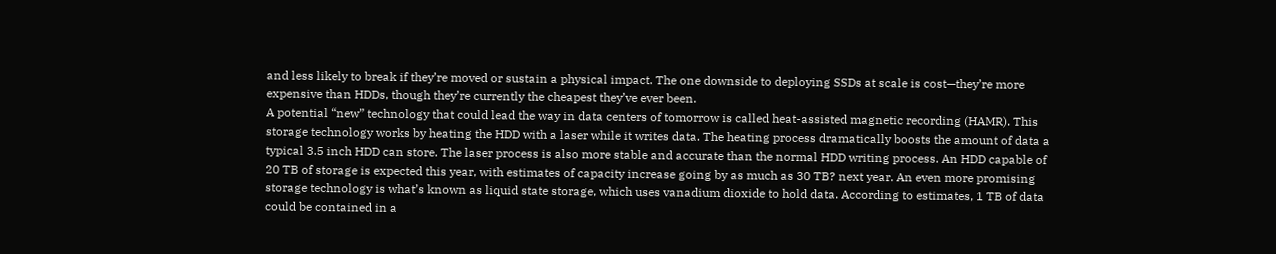and less likely to break if they’re moved or sustain a physical impact. The one downside to deploying SSDs at scale is cost—they’re more expensive than HDDs, though they’re currently the cheapest they’ve ever been.
A potential “new” technology that could lead the way in data centers of tomorrow is called heat-assisted magnetic recording (HAMR). This storage technology works by heating the HDD with a laser while it writes data. The heating process dramatically boosts the amount of data a typical 3.5 inch HDD can store. The laser process is also more stable and accurate than the normal HDD writing process. An HDD capable of 20 TB of storage is expected this year, with estimates of capacity increase going by as much as 30 TB? next year. An even more promising storage technology is what’s known as liquid state storage, which uses vanadium dioxide to hold data. According to estimates, 1 TB of data could be contained in a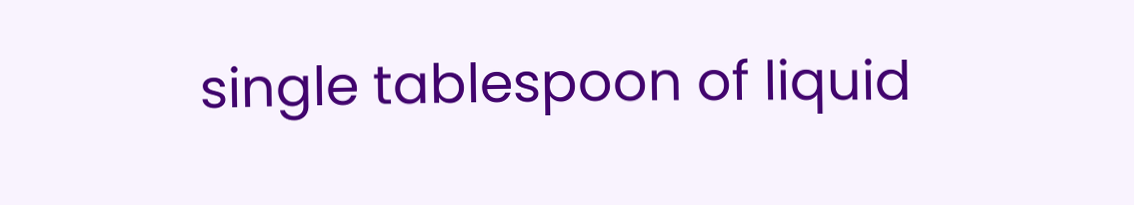single tablespoon of liquid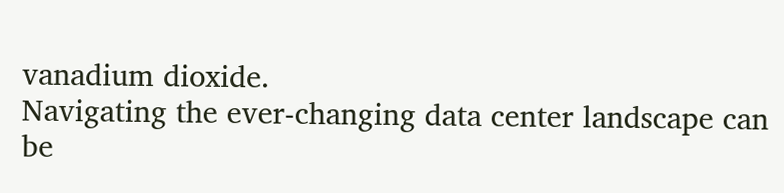vanadium dioxide.
Navigating the ever-changing data center landscape can be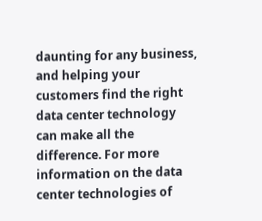daunting for any business, and helping your customers find the right data center technology can make all the difference. For more information on the data center technologies of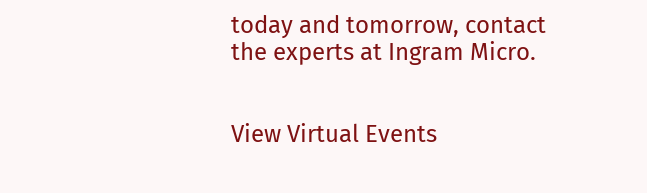today and tomorrow, contact the experts at Ingram Micro.


View Virtual Events